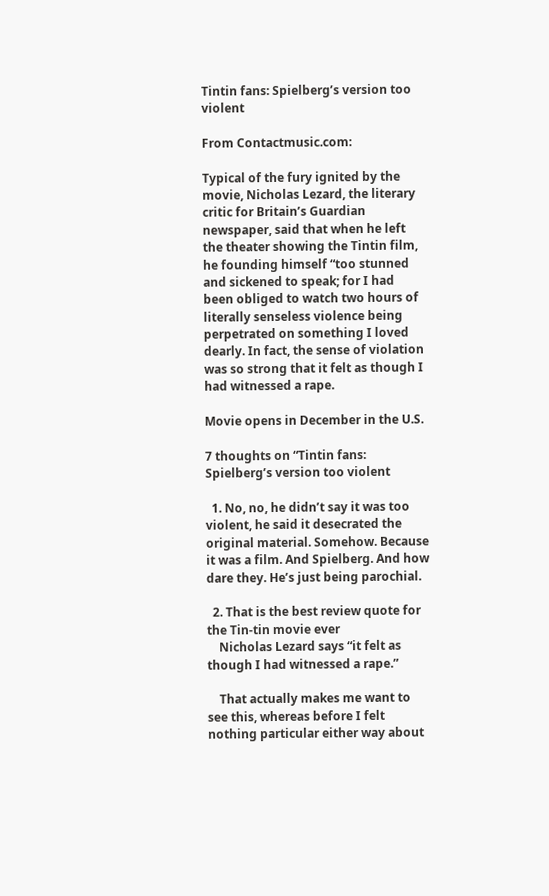Tintin fans: Spielberg’s version too violent

From Contactmusic.com:

Typical of the fury ignited by the movie, Nicholas Lezard, the literary critic for Britain’s Guardian newspaper, said that when he left the theater showing the Tintin film, he founding himself “too stunned and sickened to speak; for I had been obliged to watch two hours of literally senseless violence being perpetrated on something I loved dearly. In fact, the sense of violation was so strong that it felt as though I had witnessed a rape.

Movie opens in December in the U.S.

7 thoughts on “Tintin fans: Spielberg’s version too violent

  1. No, no, he didn’t say it was too violent, he said it desecrated the original material. Somehow. Because it was a film. And Spielberg. And how dare they. He’s just being parochial.

  2. That is the best review quote for the Tin-tin movie ever
    Nicholas Lezard says “it felt as though I had witnessed a rape.”

    That actually makes me want to see this, whereas before I felt nothing particular either way about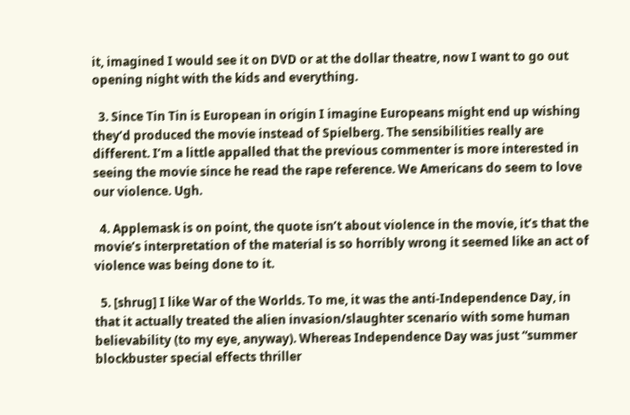it, imagined I would see it on DVD or at the dollar theatre, now I want to go out opening night with the kids and everything.

  3. Since Tin Tin is European in origin I imagine Europeans might end up wishing they’d produced the movie instead of Spielberg. The sensibilities really are different. I’m a little appalled that the previous commenter is more interested in seeing the movie since he read the rape reference. We Americans do seem to love our violence. Ugh.

  4. Applemask is on point, the quote isn’t about violence in the movie, it’s that the movie’s interpretation of the material is so horribly wrong it seemed like an act of violence was being done to it.

  5. [shrug] I like War of the Worlds. To me, it was the anti-Independence Day, in that it actually treated the alien invasion/slaughter scenario with some human believability (to my eye, anyway). Whereas Independence Day was just “summer blockbuster special effects thriller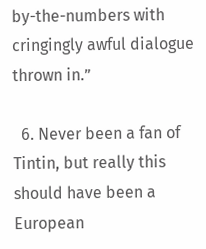by-the-numbers with cringingly awful dialogue thrown in.”

  6. Never been a fan of Tintin, but really this should have been a European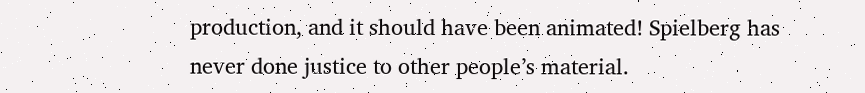production, and it should have been animated! Spielberg has never done justice to other people’s material.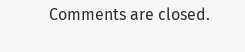Comments are closed.